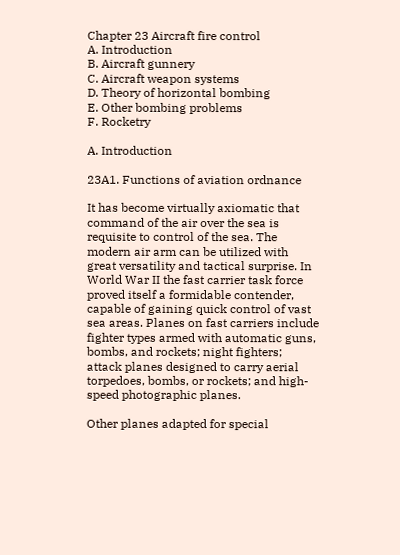Chapter 23 Aircraft fire control
A. Introduction
B. Aircraft gunnery
C. Aircraft weapon systems
D. Theory of horizontal bombing
E. Other bombing problems
F. Rocketry

A. Introduction

23A1. Functions of aviation ordnance

It has become virtually axiomatic that command of the air over the sea is requisite to control of the sea. The modern air arm can be utilized with great versatility and tactical surprise. In World War II the fast carrier task force proved itself a formidable contender, capable of gaining quick control of vast sea areas. Planes on fast carriers include fighter types armed with automatic guns, bombs, and rockets; night fighters; attack planes designed to carry aerial torpedoes, bombs, or rockets; and high-speed photographic planes.

Other planes adapted for special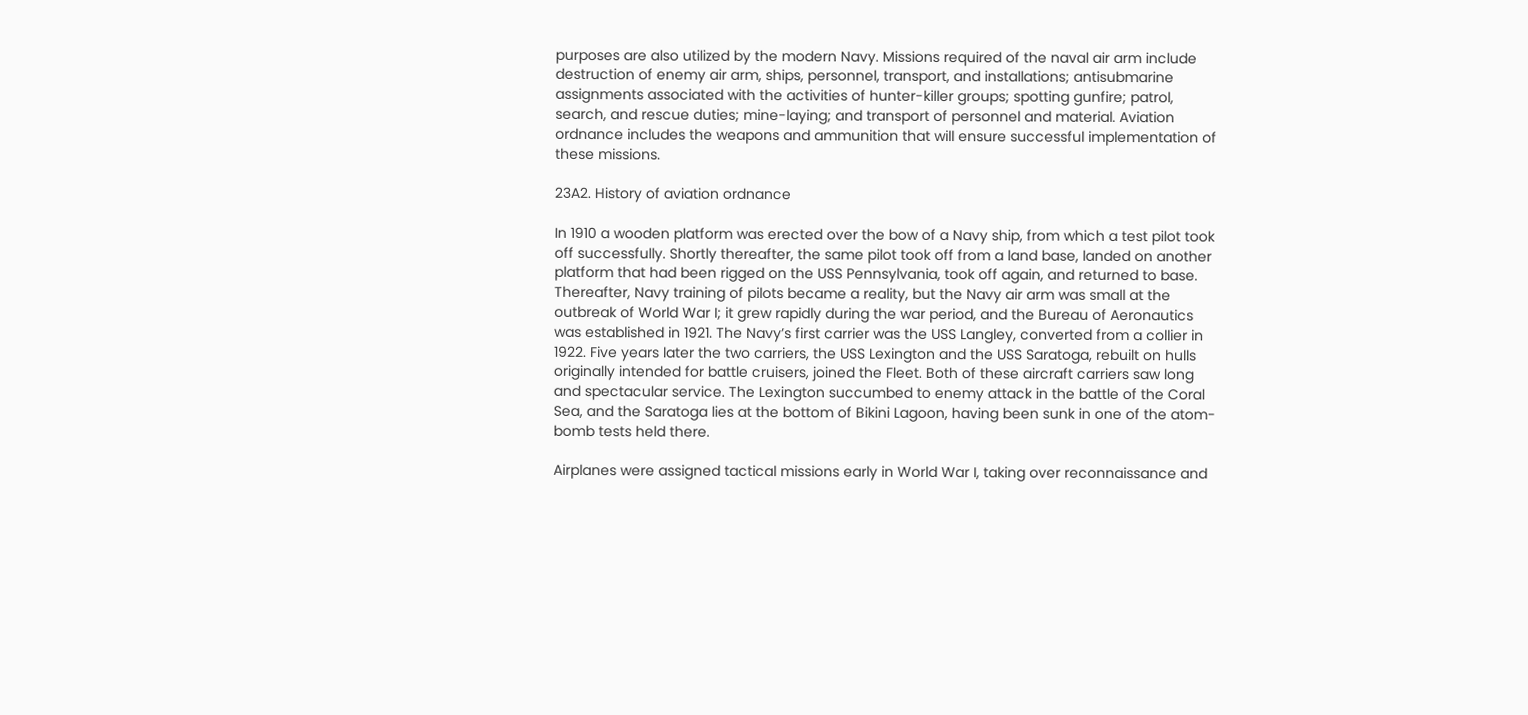purposes are also utilized by the modern Navy. Missions required of the naval air arm include destruction of enemy air arm, ships, personnel, transport, and installations; antisubmarine assignments associated with the activities of hunter-killer groups; spotting gunfire; patrol, search, and rescue duties; mine-laying; and transport of personnel and material. Aviation ordnance includes the weapons and ammunition that will ensure successful implementation of these missions.

23A2. History of aviation ordnance

In 1910 a wooden platform was erected over the bow of a Navy ship, from which a test pilot took off successfully. Shortly thereafter, the same pilot took off from a land base, landed on another platform that had been rigged on the USS Pennsylvania, took off again, and returned to base. Thereafter, Navy training of pilots became a reality, but the Navy air arm was small at the outbreak of World War I; it grew rapidly during the war period, and the Bureau of Aeronautics was established in 1921. The Navy’s first carrier was the USS Langley, converted from a collier in 1922. Five years later the two carriers, the USS Lexington and the USS Saratoga, rebuilt on hulls originally intended for battle cruisers, joined the Fleet. Both of these aircraft carriers saw long and spectacular service. The Lexington succumbed to enemy attack in the battle of the Coral Sea, and the Saratoga lies at the bottom of Bikini Lagoon, having been sunk in one of the atom-bomb tests held there.

Airplanes were assigned tactical missions early in World War I, taking over reconnaissance and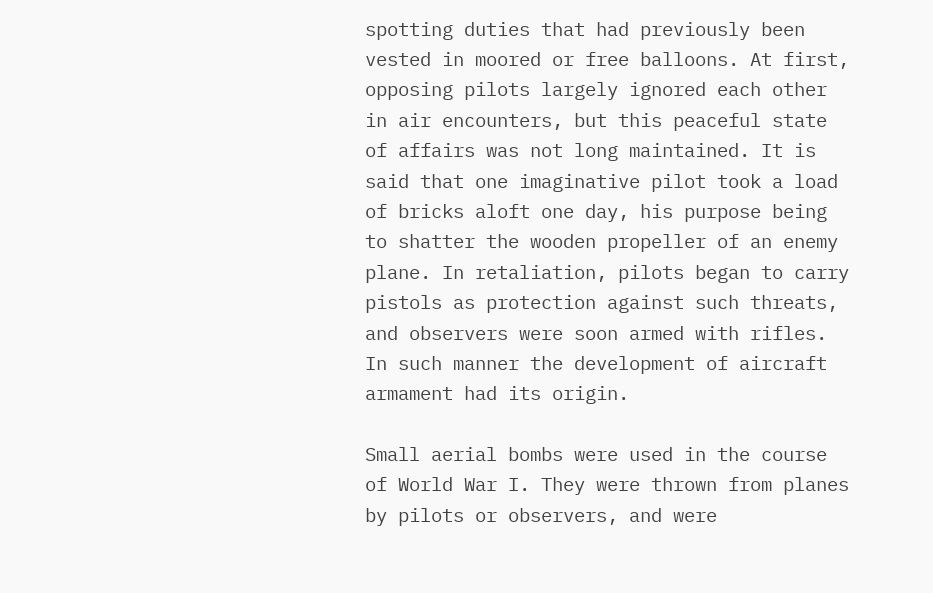spotting duties that had previously been vested in moored or free balloons. At first, opposing pilots largely ignored each other in air encounters, but this peaceful state of affairs was not long maintained. It is said that one imaginative pilot took a load of bricks aloft one day, his purpose being to shatter the wooden propeller of an enemy plane. In retaliation, pilots began to carry pistols as protection against such threats, and observers were soon armed with rifles. In such manner the development of aircraft armament had its origin.

Small aerial bombs were used in the course of World War I. They were thrown from planes by pilots or observers, and were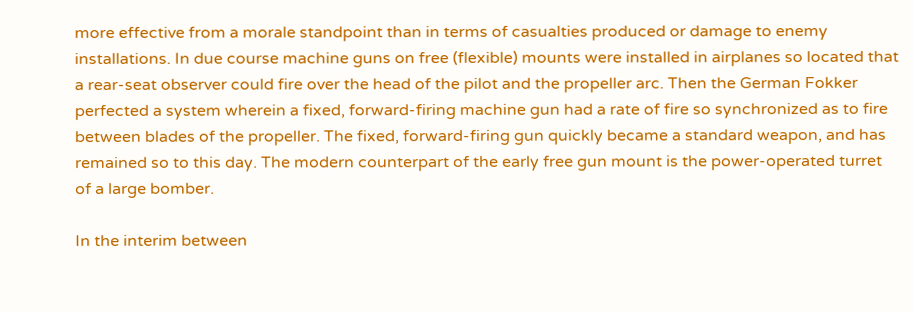more effective from a morale standpoint than in terms of casualties produced or damage to enemy installations. In due course machine guns on free (flexible) mounts were installed in airplanes so located that a rear-seat observer could fire over the head of the pilot and the propeller arc. Then the German Fokker perfected a system wherein a fixed, forward-firing machine gun had a rate of fire so synchronized as to fire between blades of the propeller. The fixed, forward-firing gun quickly became a standard weapon, and has remained so to this day. The modern counterpart of the early free gun mount is the power-operated turret of a large bomber.

In the interim between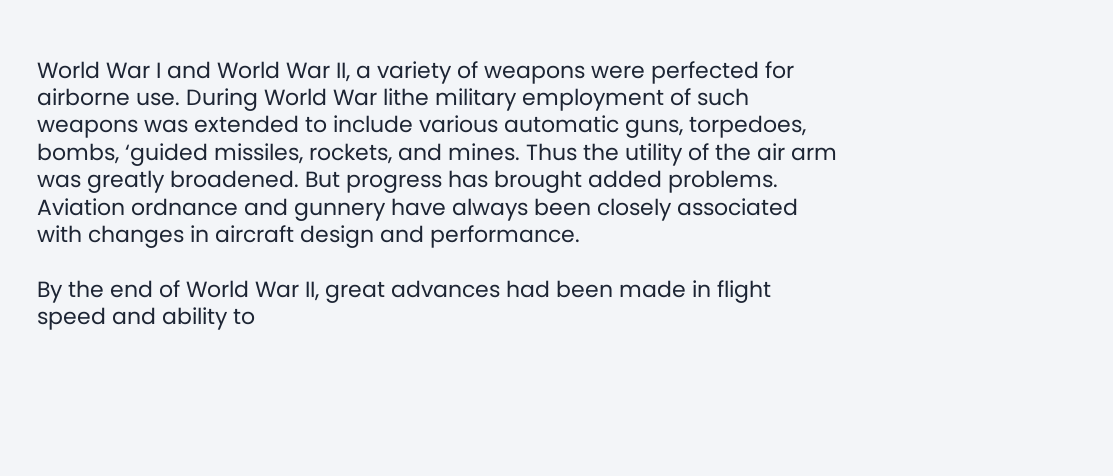World War I and World War II, a variety of weapons were perfected for airborne use. During World War lithe military employment of such weapons was extended to include various automatic guns, torpedoes, bombs, ‘guided missiles, rockets, and mines. Thus the utility of the air arm was greatly broadened. But progress has brought added problems. Aviation ordnance and gunnery have always been closely associated with changes in aircraft design and performance.

By the end of World War II, great advances had been made in flight speed and ability to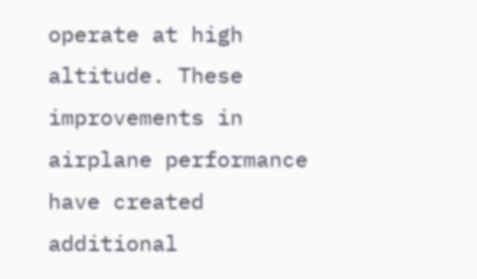operate at high altitude. These improvements in airplane performance have created additional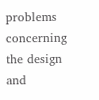problems concerning the design and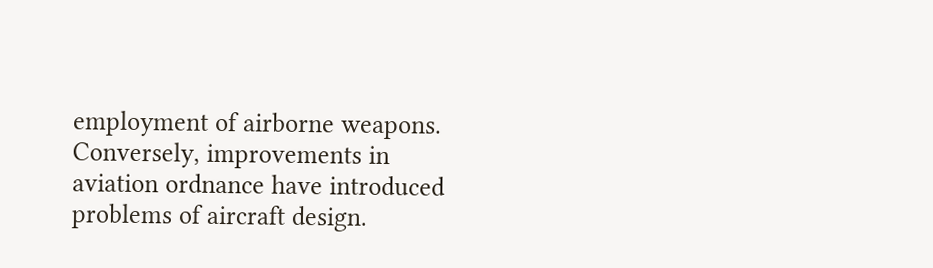employment of airborne weapons. Conversely, improvements in aviation ordnance have introduced problems of aircraft design.